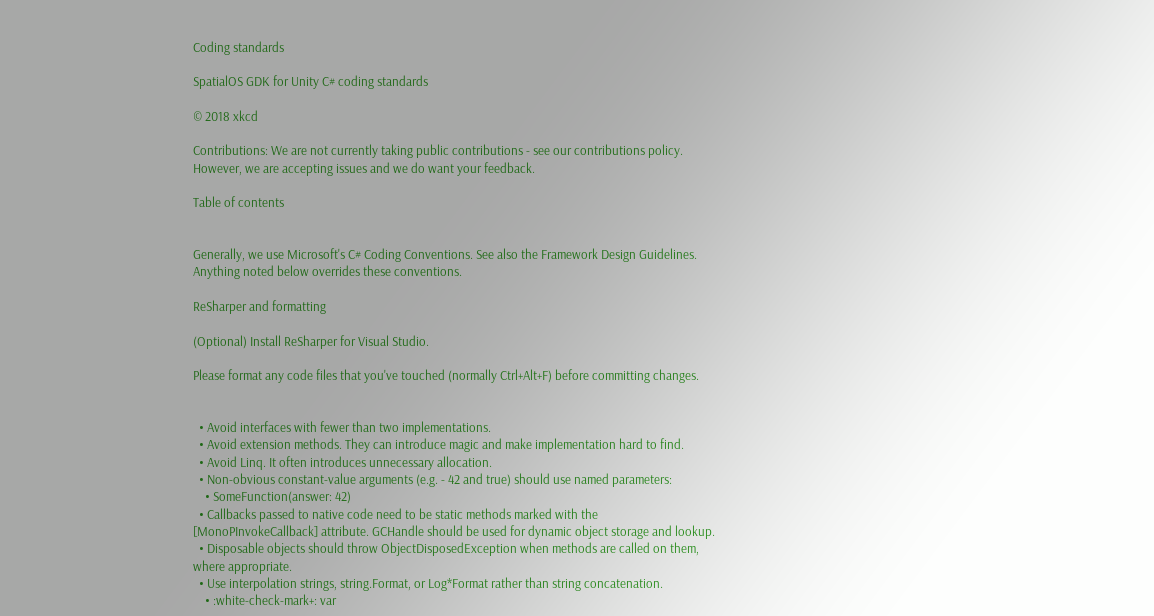Coding standards

SpatialOS GDK for Unity C# coding standards

© 2018 xkcd

Contributions: We are not currently taking public contributions - see our contributions policy. However, we are accepting issues and we do want your feedback.

Table of contents


Generally, we use Microsoft's C# Coding Conventions. See also the Framework Design Guidelines. Anything noted below overrides these conventions.

ReSharper and formatting

(Optional) Install ReSharper for Visual Studio.

Please format any code files that you've touched (normally Ctrl+Alt+F) before committing changes.


  • Avoid interfaces with fewer than two implementations.
  • Avoid extension methods. They can introduce magic and make implementation hard to find.
  • Avoid Linq. It often introduces unnecessary allocation.
  • Non-obvious constant-value arguments (e.g. - 42 and true) should use named parameters:
    • SomeFunction(answer: 42)
  • Callbacks passed to native code need to be static methods marked with the [MonoPInvokeCallback] attribute. GCHandle should be used for dynamic object storage and lookup.
  • Disposable objects should throw ObjectDisposedException when methods are called on them, where appropriate.
  • Use interpolation strings, string.Format, or Log*Format rather than string concatenation.
    • :white-check-mark+: var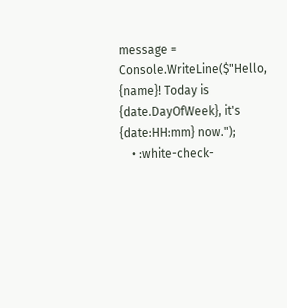message = Console.WriteLine($"Hello, {name}! Today is {date.DayOfWeek}, it's {date:HH:mm} now.");
    • :white-check-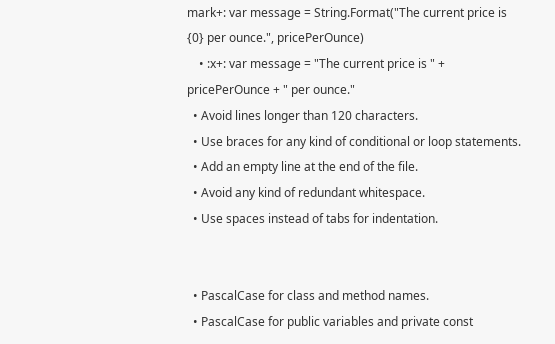mark+: var message = String.Format("The current price is {0} per ounce.", pricePerOunce)
    • :x+: var message = "The current price is " + pricePerOunce + " per ounce."
  • Avoid lines longer than 120 characters.
  • Use braces for any kind of conditional or loop statements.
  • Add an empty line at the end of the file.
  • Avoid any kind of redundant whitespace.
  • Use spaces instead of tabs for indentation.


  • PascalCase for class and method names.
  • PascalCase for public variables and private const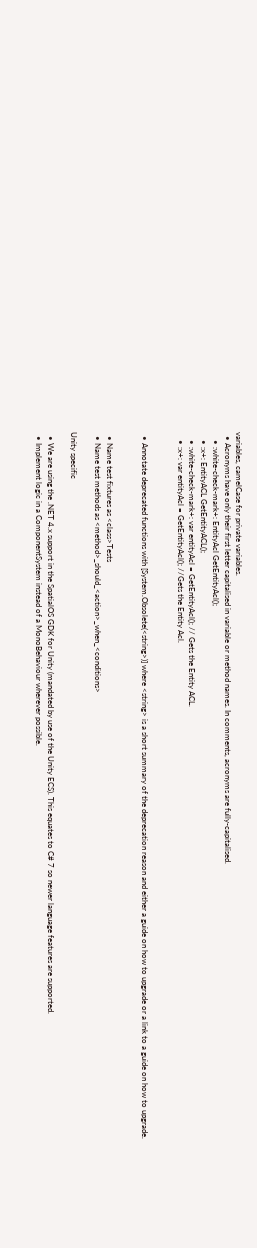variables, camelCase for private variables.
  • Acronyms have only their first letter capitalised in variable or method names. In comments, acronyms are fully-capitalised.
    • :white-check-mark+: EntityAcl GetEntityAcl();
    • :x+: EntityACL GetEntityACL();
    • :white-check-mark+: var entityAcl = GetEntityAcl(); // Gets the Entity ACL.
    • :x+: var entityAcl = GetEntityAcl(); //Gets the Entity Acl.


  • Annotate deprecated functions with [System.Obsolete(<string>)] where <string> is a short summary of the deprecation reason and either a guide on how to upgrade or a link to a guide on how to upgrade.


  • Name test fixtures as <class>Tests
  • Name test methods as <method>_should_<action>_when_<conditions>

Unity specific

  • We are using the .NET 4.x support in the SpatialOS GDK for Unity (mandated by use of the Unity ECS). This equates to C# 7 so newer language features are supported.
  • Implement logic in a ComponentSystem instead of a MonoBehaviour wherever possible.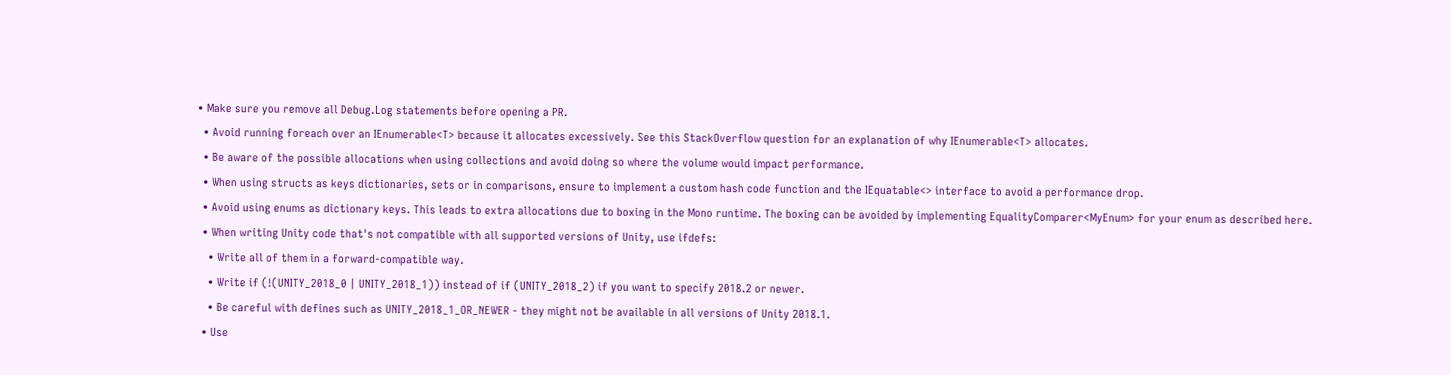• Make sure you remove all Debug.Log statements before opening a PR.
  • Avoid running foreach over an IEnumerable<T> because it allocates excessively. See this StackOverflow question for an explanation of why IEnumerable<T> allocates.
  • Be aware of the possible allocations when using collections and avoid doing so where the volume would impact performance.
  • When using structs as keys dictionaries, sets or in comparisons, ensure to implement a custom hash code function and the IEquatable<> interface to avoid a performance drop.
  • Avoid using enums as dictionary keys. This leads to extra allocations due to boxing in the Mono runtime. The boxing can be avoided by implementing EqualityComparer<MyEnum> for your enum as described here.
  • When writing Unity code that's not compatible with all supported versions of Unity, use ifdefs:
    • Write all of them in a forward-compatible way.
    • Write if (!(UNITY_2018_0 | UNITY_2018_1)) instead of if (UNITY_2018_2) if you want to specify 2018.2 or newer.
    • Be careful with defines such as UNITY_2018_1_OR_NEWER - they might not be available in all versions of Unity 2018.1.
  • Use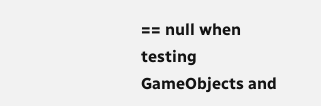== null when testing GameObjects and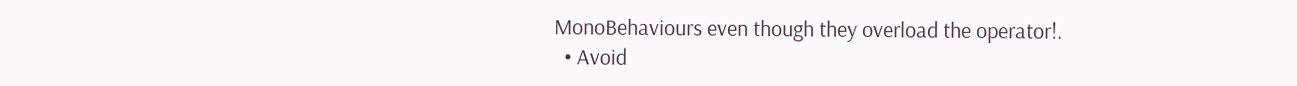MonoBehaviours even though they overload the operator!.
  • Avoid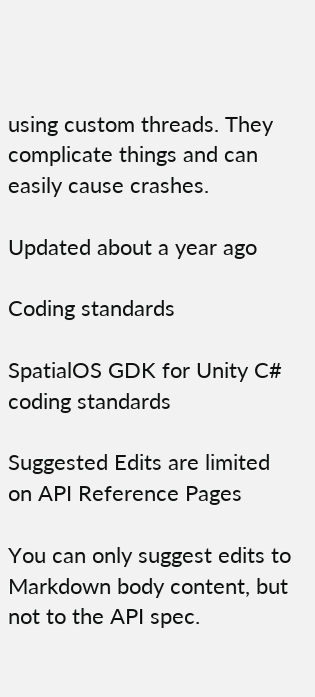using custom threads. They complicate things and can easily cause crashes.

Updated about a year ago

Coding standards

SpatialOS GDK for Unity C# coding standards

Suggested Edits are limited on API Reference Pages

You can only suggest edits to Markdown body content, but not to the API spec.